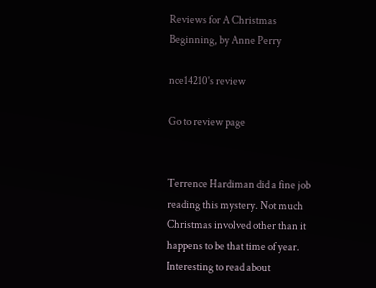Reviews for A Christmas Beginning, by Anne Perry

nce14210's review

Go to review page


Terrence Hardiman did a fine job reading this mystery. Not much Christmas involved other than it happens to be that time of year. Interesting to read about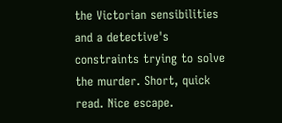the Victorian sensibilities and a detective's constraints trying to solve the murder. Short, quick read. Nice escape.